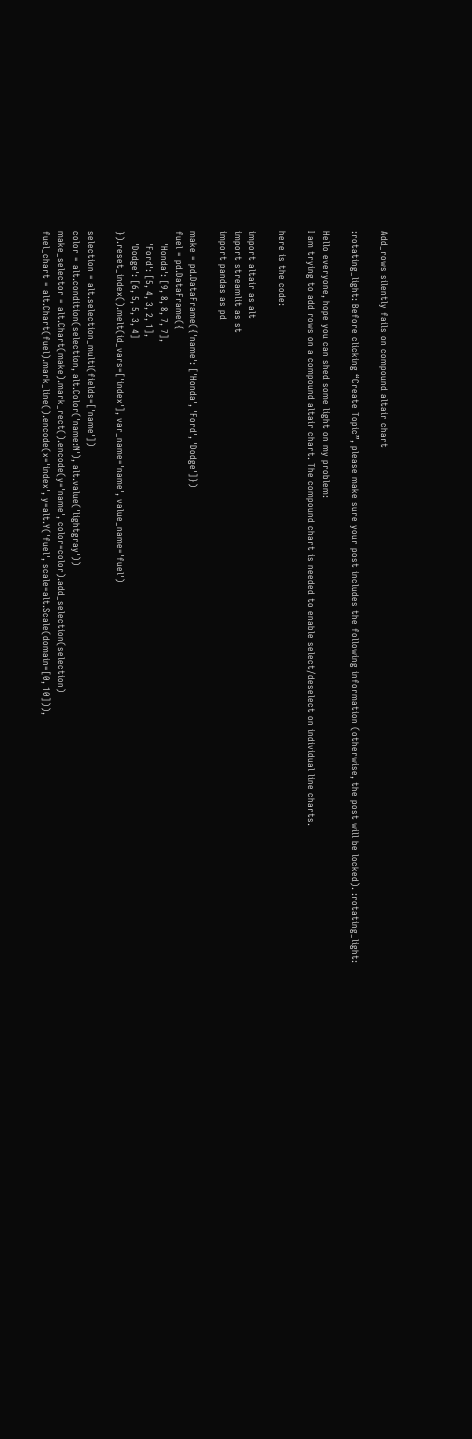Add_rows silently fails on compound altair chart

:rotating_light: Before clicking “Create Topic”, please make sure your post includes the following information (otherwise, the post will be locked). :rotating_light:

Hello everyone, hope you can shed some light on my problem:
I am trying to add rows on a compound altair chart. The compound chart is needed to enable select/deselect on individual line charts.

here is the code:

import altair as alt
import streamlit as st
import pandas as pd

make = pd.DataFrame({'name': ['Honda', 'Ford', 'Dodge']})
fuel = pd.DataFrame({
    'Honda': [9, 8, 8, 7, 7],
    'Ford': [5, 4, 3, 2, 1],
    'Dodge': [6, 5, 5, 3, 4]
}).reset_index().melt(id_vars=['index'], var_name='name', value_name='fuel')

selection = alt.selection_multi(fields=['name'])
color = alt.condition(selection, alt.Color('name:N'), alt.value('lightgray'))
make_selector = alt.Chart(make).mark_rect().encode(y='name', color=color).add_selection(selection)
fuel_chart = alt.Chart(fuel).mark_line().encode(x='index', y=alt.Y('fuel', scale=alt.Scale(domain=[0, 10])),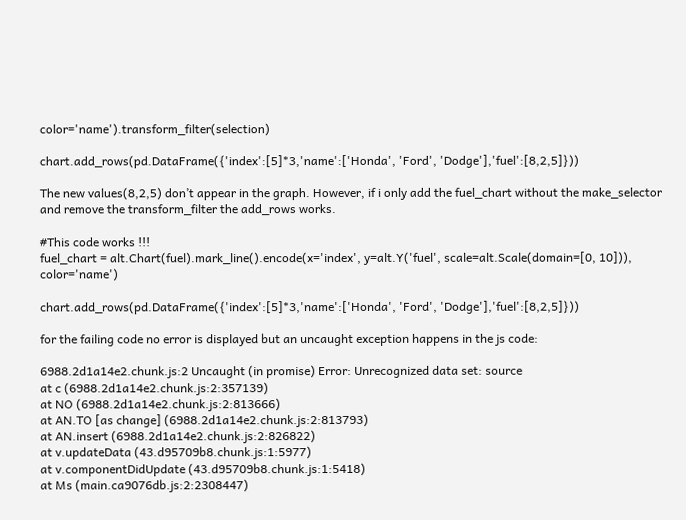color='name').transform_filter(selection)

chart.add_rows(pd.DataFrame({'index':[5]*3,'name':['Honda', 'Ford', 'Dodge'],'fuel':[8,2,5]}))

The new values(8,2,5) don’t appear in the graph. However, if i only add the fuel_chart without the make_selector and remove the transform_filter the add_rows works.

#This code works !!!
fuel_chart = alt.Chart(fuel).mark_line().encode(x='index', y=alt.Y('fuel', scale=alt.Scale(domain=[0, 10])), color='name')

chart.add_rows(pd.DataFrame({'index':[5]*3,'name':['Honda', 'Ford', 'Dodge'],'fuel':[8,2,5]}))

for the failing code no error is displayed but an uncaught exception happens in the js code:

6988.2d1a14e2.chunk.js:2 Uncaught (in promise) Error: Unrecognized data set: source
at c (6988.2d1a14e2.chunk.js:2:357139)
at NO (6988.2d1a14e2.chunk.js:2:813666)
at AN.TO [as change] (6988.2d1a14e2.chunk.js:2:813793)
at AN.insert (6988.2d1a14e2.chunk.js:2:826822)
at v.updateData (43.d95709b8.chunk.js:1:5977)
at v.componentDidUpdate (43.d95709b8.chunk.js:1:5418)
at Ms (main.ca9076db.js:2:2308447)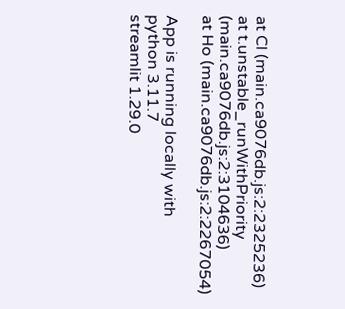at Cl (main.ca9076db.js:2:2325236)
at t.unstable_runWithPriority (main.ca9076db.js:2:3104636)
at Ho (main.ca9076db.js:2:2267054)

App is running locally with
python 3.11.7
streamlit 1.29.0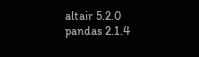altair 5.2.0
pandas 2.1.4